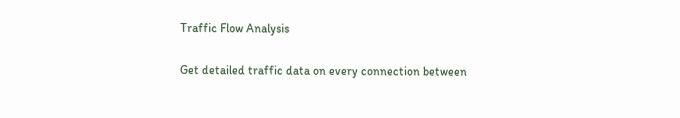Traffic Flow Analysis

Get detailed traffic data on every connection between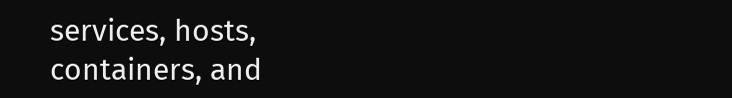services, hosts, containers, and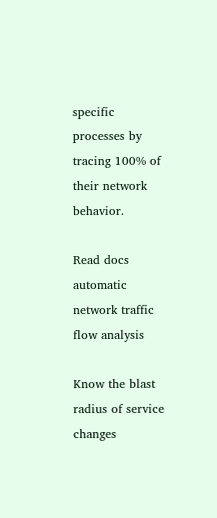specific processes by tracing 100% of their network behavior.

Read docs
automatic network traffic flow analysis

Know the blast radius of service changes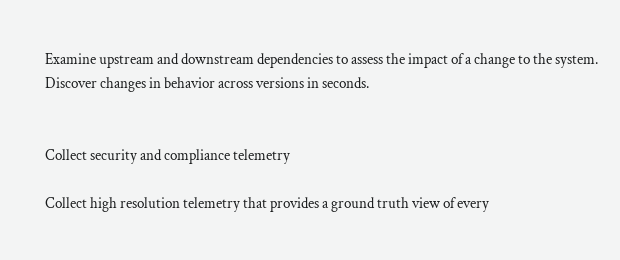Examine upstream and downstream dependencies to assess the impact of a change to the system. Discover changes in behavior across versions in seconds.


Collect security and compliance telemetry

Collect high resolution telemetry that provides a ground truth view of every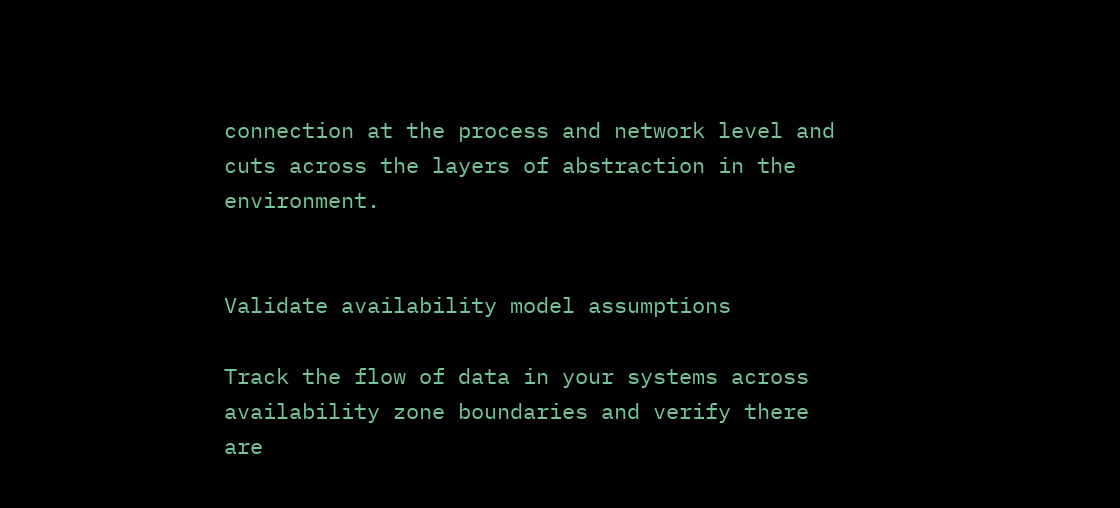connection at the process and network level and cuts across the layers of abstraction in the environment.


Validate availability model assumptions

Track the flow of data in your systems across availability zone boundaries and verify there are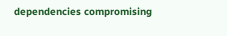dependencies compromising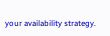your availability strategy.